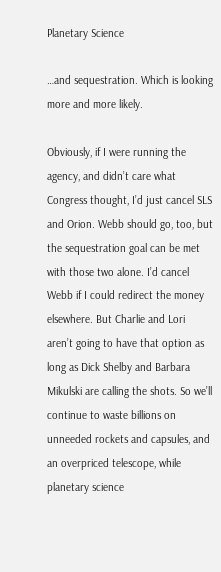Planetary Science

…and sequestration. Which is looking more and more likely.

Obviously, if I were running the agency, and didn’t care what Congress thought, I’d just cancel SLS and Orion. Webb should go, too, but the sequestration goal can be met with those two alone. I’d cancel Webb if I could redirect the money elsewhere. But Charlie and Lori aren’t going to have that option as long as Dick Shelby and Barbara Mikulski are calling the shots. So we’ll continue to waste billions on unneeded rockets and capsules, and an overpriced telescope, while planetary science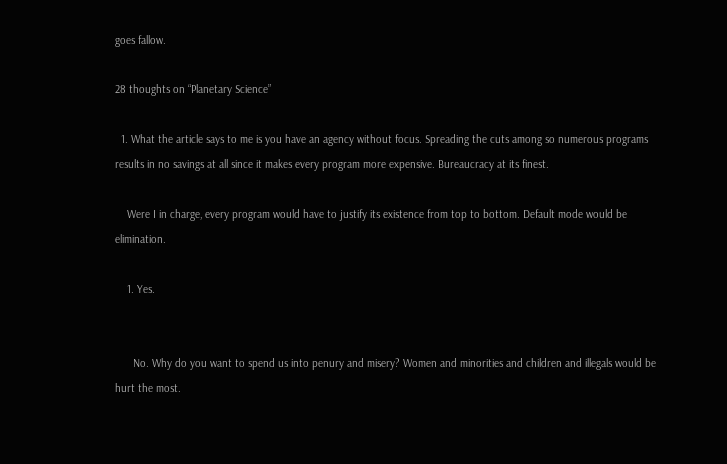goes fallow.

28 thoughts on “Planetary Science”

  1. What the article says to me is you have an agency without focus. Spreading the cuts among so numerous programs results in no savings at all since it makes every program more expensive. Bureaucracy at its finest.

    Were I in charge, every program would have to justify its existence from top to bottom. Default mode would be elimination.

    1. Yes.


      No. Why do you want to spend us into penury and misery? Women and minorities and children and illegals would be hurt the most.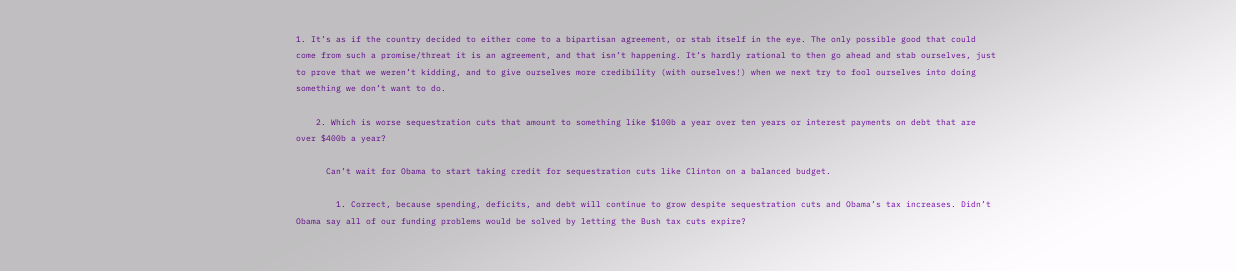1. It’s as if the country decided to either come to a bipartisan agreement, or stab itself in the eye. The only possible good that could come from such a promise/threat it is an agreement, and that isn’t happening. It’s hardly rational to then go ahead and stab ourselves, just to prove that we weren’t kidding, and to give ourselves more credibility (with ourselves!) when we next try to fool ourselves into doing something we don’t want to do.

    2. Which is worse sequestration cuts that amount to something like $100b a year over ten years or interest payments on debt that are over $400b a year?

      Can’t wait for Obama to start taking credit for sequestration cuts like Clinton on a balanced budget.

        1. Correct, because spending, deficits, and debt will continue to grow despite sequestration cuts and Obama’s tax increases. Didn’t Obama say all of our funding problems would be solved by letting the Bush tax cuts expire?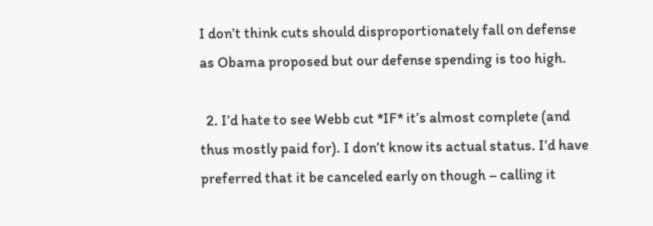I don’t think cuts should disproportionately fall on defense as Obama proposed but our defense spending is too high.

  2. I’d hate to see Webb cut *IF* it’s almost complete (and thus mostly paid for). I don’t know its actual status. I’d have preferred that it be canceled early on though – calling it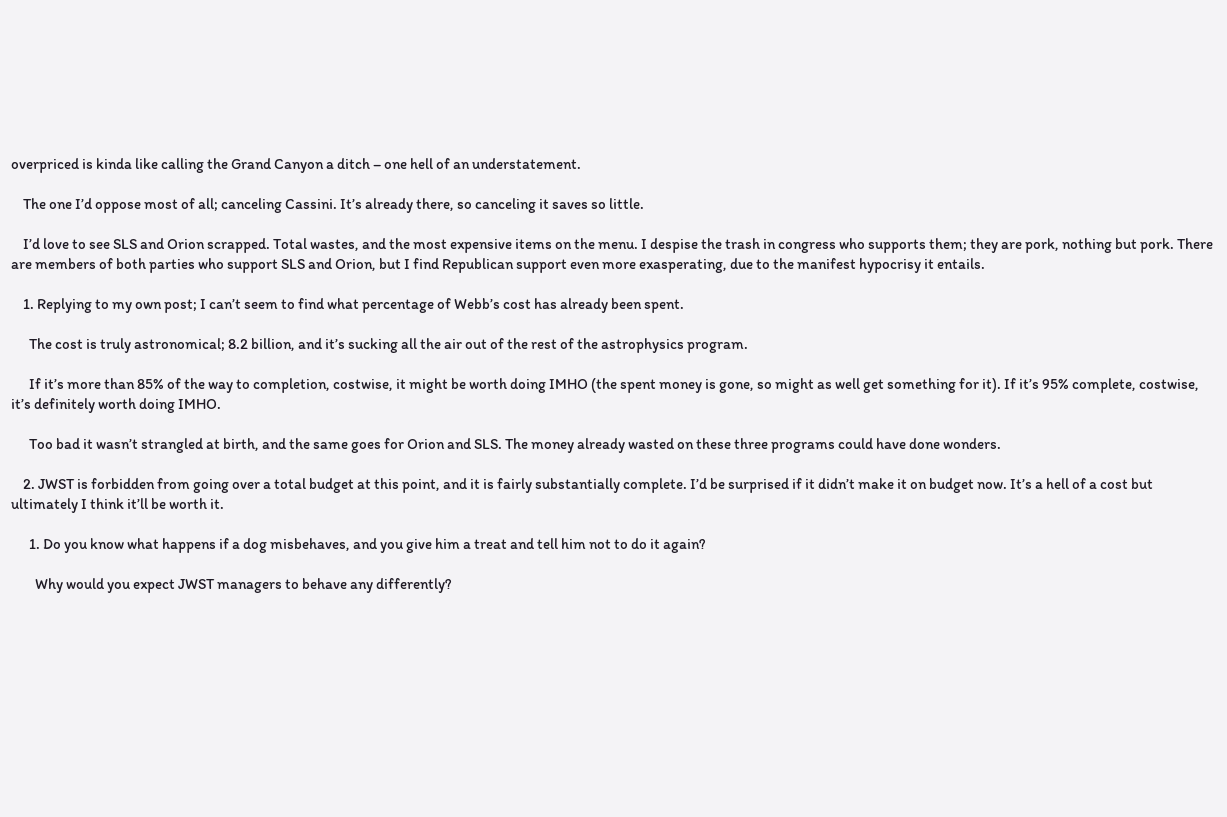overpriced is kinda like calling the Grand Canyon a ditch – one hell of an understatement.

    The one I’d oppose most of all; canceling Cassini. It’s already there, so canceling it saves so little.

    I’d love to see SLS and Orion scrapped. Total wastes, and the most expensive items on the menu. I despise the trash in congress who supports them; they are pork, nothing but pork. There are members of both parties who support SLS and Orion, but I find Republican support even more exasperating, due to the manifest hypocrisy it entails.

    1. Replying to my own post; I can’t seem to find what percentage of Webb’s cost has already been spent.

      The cost is truly astronomical; 8.2 billion, and it’s sucking all the air out of the rest of the astrophysics program.

      If it’s more than 85% of the way to completion, costwise, it might be worth doing IMHO (the spent money is gone, so might as well get something for it). If it’s 95% complete, costwise, it’s definitely worth doing IMHO.

      Too bad it wasn’t strangled at birth, and the same goes for Orion and SLS. The money already wasted on these three programs could have done wonders.

    2. JWST is forbidden from going over a total budget at this point, and it is fairly substantially complete. I’d be surprised if it didn’t make it on budget now. It’s a hell of a cost but ultimately I think it’ll be worth it.

      1. Do you know what happens if a dog misbehaves, and you give him a treat and tell him not to do it again?

        Why would you expect JWST managers to behave any differently?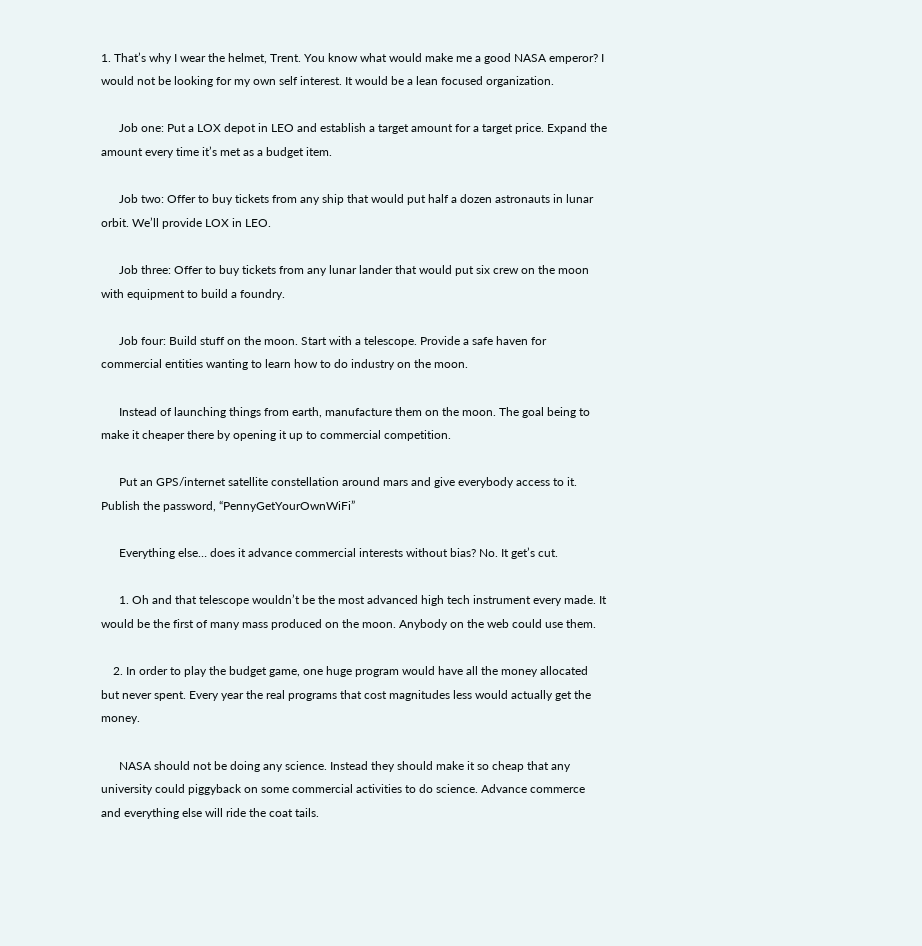1. That’s why I wear the helmet, Trent. You know what would make me a good NASA emperor? I would not be looking for my own self interest. It would be a lean focused organization.

      Job one: Put a LOX depot in LEO and establish a target amount for a target price. Expand the amount every time it’s met as a budget item.

      Job two: Offer to buy tickets from any ship that would put half a dozen astronauts in lunar orbit. We’ll provide LOX in LEO.

      Job three: Offer to buy tickets from any lunar lander that would put six crew on the moon with equipment to build a foundry.

      Job four: Build stuff on the moon. Start with a telescope. Provide a safe haven for commercial entities wanting to learn how to do industry on the moon.

      Instead of launching things from earth, manufacture them on the moon. The goal being to make it cheaper there by opening it up to commercial competition.

      Put an GPS/internet satellite constellation around mars and give everybody access to it. Publish the password, “PennyGetYourOwnWiFi”

      Everything else… does it advance commercial interests without bias? No. It get’s cut.

      1. Oh and that telescope wouldn’t be the most advanced high tech instrument every made. It would be the first of many mass produced on the moon. Anybody on the web could use them.

    2. In order to play the budget game, one huge program would have all the money allocated but never spent. Every year the real programs that cost magnitudes less would actually get the money.

      NASA should not be doing any science. Instead they should make it so cheap that any university could piggyback on some commercial activities to do science. Advance commerce and everything else will ride the coat tails.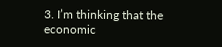3. I’m thinking that the economic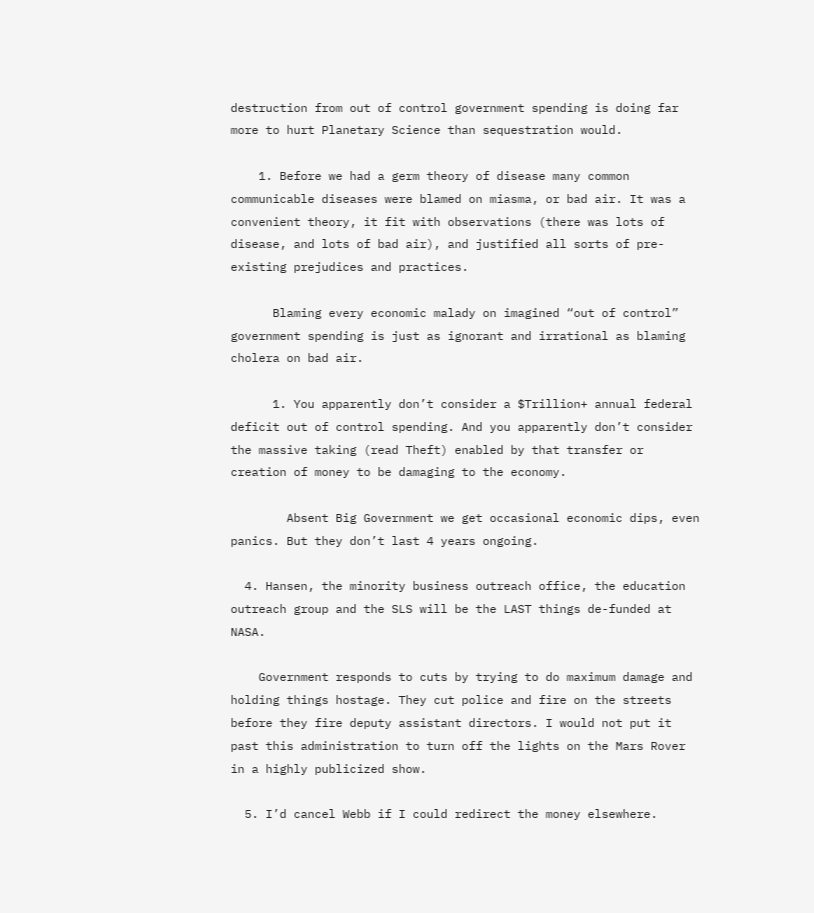destruction from out of control government spending is doing far more to hurt Planetary Science than sequestration would.

    1. Before we had a germ theory of disease many common communicable diseases were blamed on miasma, or bad air. It was a convenient theory, it fit with observations (there was lots of disease, and lots of bad air), and justified all sorts of pre-existing prejudices and practices.

      Blaming every economic malady on imagined “out of control” government spending is just as ignorant and irrational as blaming cholera on bad air.

      1. You apparently don’t consider a $Trillion+ annual federal deficit out of control spending. And you apparently don’t consider the massive taking (read Theft) enabled by that transfer or creation of money to be damaging to the economy.

        Absent Big Government we get occasional economic dips, even panics. But they don’t last 4 years ongoing.

  4. Hansen, the minority business outreach office, the education outreach group and the SLS will be the LAST things de-funded at NASA.

    Government responds to cuts by trying to do maximum damage and holding things hostage. They cut police and fire on the streets before they fire deputy assistant directors. I would not put it past this administration to turn off the lights on the Mars Rover in a highly publicized show.

  5. I’d cancel Webb if I could redirect the money elsewhere.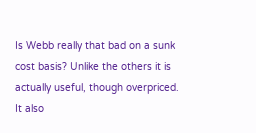Is Webb really that bad on a sunk cost basis? Unlike the others it is actually useful, though overpriced. It also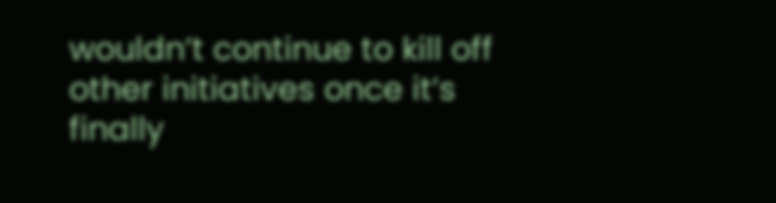wouldn’t continue to kill off other initiatives once it’s finally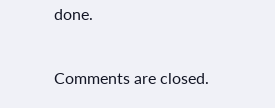done.

Comments are closed.